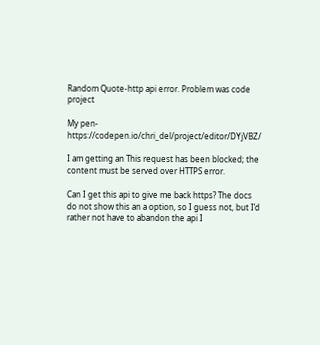Random Quote-http api error. Problem was code project

My pen- https://codepen.io/chri_del/project/editor/DYjVBZ/

I am getting an This request has been blocked; the content must be served over HTTPS error.

Can I get this api to give me back https? The docs do not show this an a option, so I guess not, but I’d rather not have to abandon the api I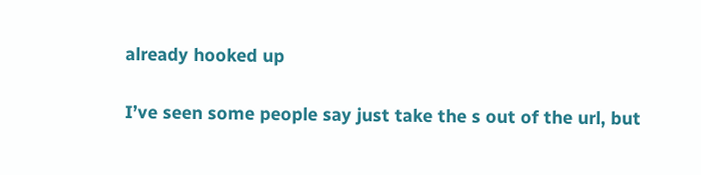already hooked up

I’ve seen some people say just take the s out of the url, but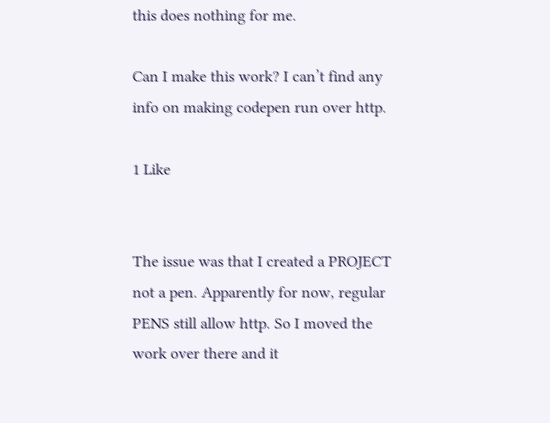this does nothing for me.

Can I make this work? I can’t find any info on making codepen run over http.

1 Like


The issue was that I created a PROJECT not a pen. Apparently for now, regular PENS still allow http. So I moved the work over there and it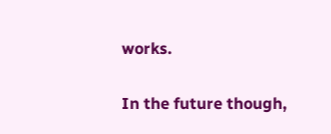works.

In the future though,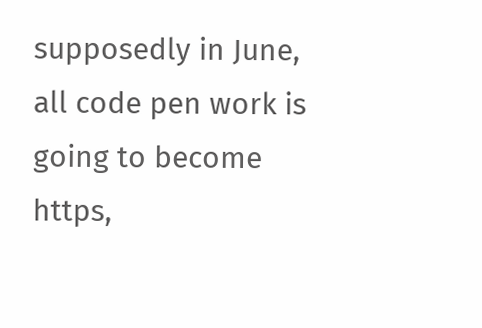supposedly in June, all code pen work is going to become https,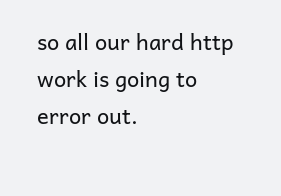so all our hard http work is going to error out.